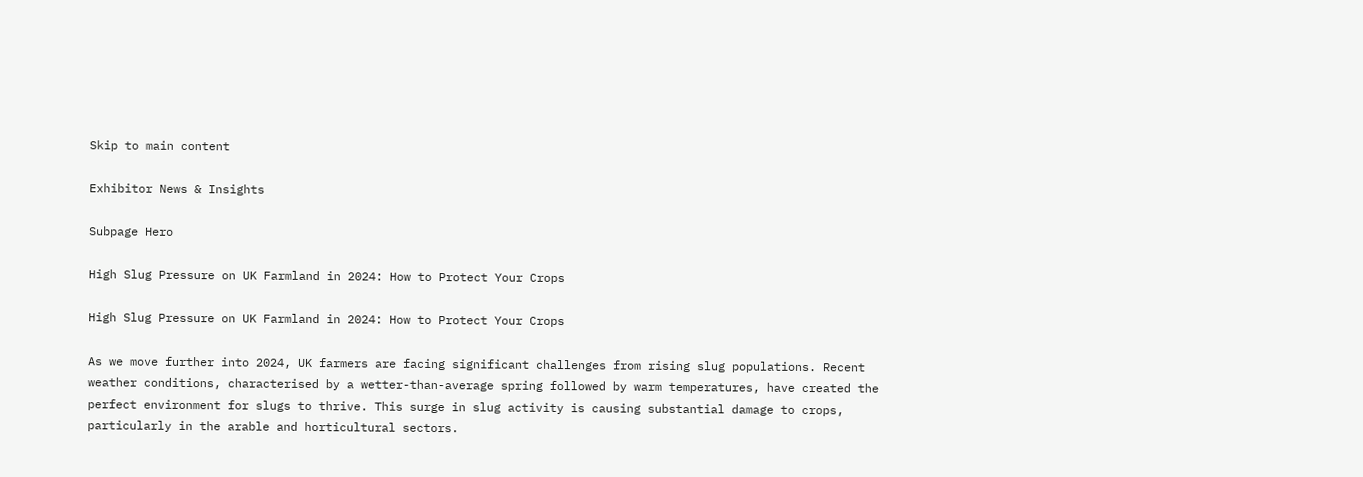Skip to main content

Exhibitor News & Insights

Subpage Hero

High Slug Pressure on UK Farmland in 2024: How to Protect Your Crops

High Slug Pressure on UK Farmland in 2024: How to Protect Your Crops

As we move further into 2024, UK farmers are facing significant challenges from rising slug populations. Recent weather conditions, characterised by a wetter-than-average spring followed by warm temperatures, have created the perfect environment for slugs to thrive. This surge in slug activity is causing substantial damage to crops, particularly in the arable and horticultural sectors.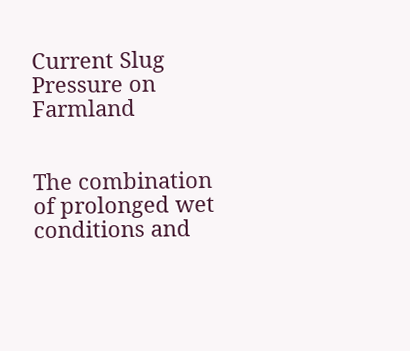Current Slug Pressure on Farmland


The combination of prolonged wet conditions and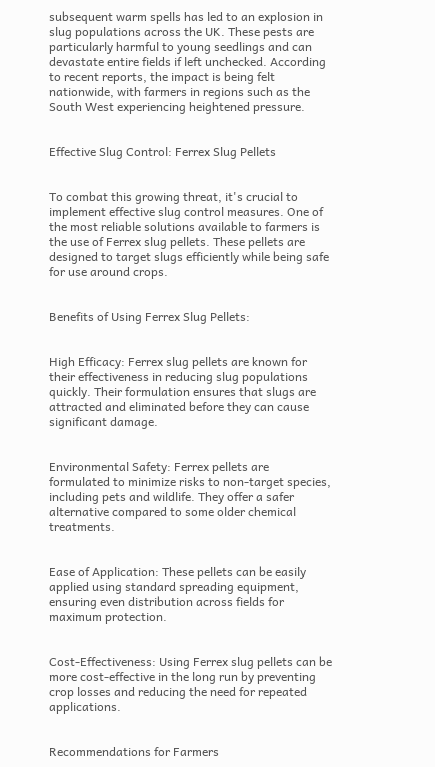subsequent warm spells has led to an explosion in slug populations across the UK. These pests are particularly harmful to young seedlings and can devastate entire fields if left unchecked. According to recent reports, the impact is being felt nationwide, with farmers in regions such as the South West experiencing heightened pressure.


Effective Slug Control: Ferrex Slug Pellets


To combat this growing threat, it's crucial to implement effective slug control measures. One of the most reliable solutions available to farmers is the use of Ferrex slug pellets. These pellets are designed to target slugs efficiently while being safe for use around crops.


Benefits of Using Ferrex Slug Pellets:


High Efficacy: Ferrex slug pellets are known for their effectiveness in reducing slug populations quickly. Their formulation ensures that slugs are attracted and eliminated before they can cause significant damage.


Environmental Safety: Ferrex pellets are formulated to minimize risks to non-target species, including pets and wildlife. They offer a safer alternative compared to some older chemical treatments.


Ease of Application: These pellets can be easily applied using standard spreading equipment, ensuring even distribution across fields for maximum protection.


Cost-Effectiveness: Using Ferrex slug pellets can be more cost-effective in the long run by preventing crop losses and reducing the need for repeated applications.


Recommendations for Farmers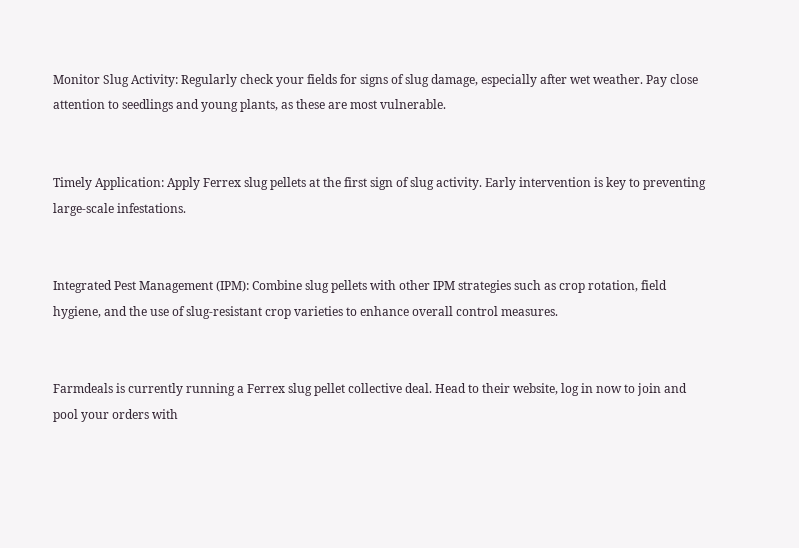Monitor Slug Activity: Regularly check your fields for signs of slug damage, especially after wet weather. Pay close attention to seedlings and young plants, as these are most vulnerable.


Timely Application: Apply Ferrex slug pellets at the first sign of slug activity. Early intervention is key to preventing large-scale infestations.


Integrated Pest Management (IPM): Combine slug pellets with other IPM strategies such as crop rotation, field hygiene, and the use of slug-resistant crop varieties to enhance overall control measures.


Farmdeals is currently running a Ferrex slug pellet collective deal. Head to their website, log in now to join and pool your orders with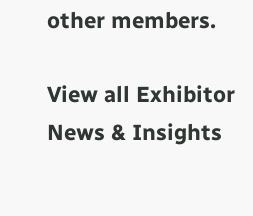other members.

View all Exhibitor News & Insights